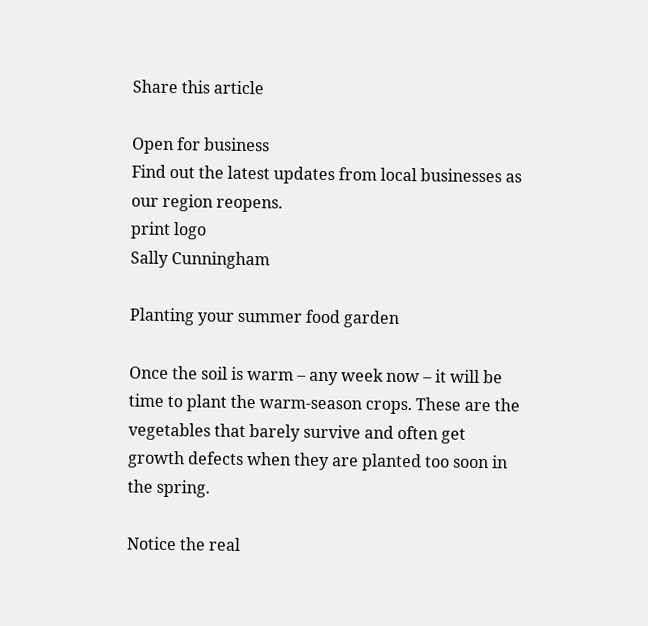Share this article

Open for business
Find out the latest updates from local businesses as our region reopens.
print logo
Sally Cunningham

Planting your summer food garden

Once the soil is warm – any week now – it will be time to plant the warm-season crops. These are the vegetables that barely survive and often get growth defects when they are planted too soon in the spring.

Notice the real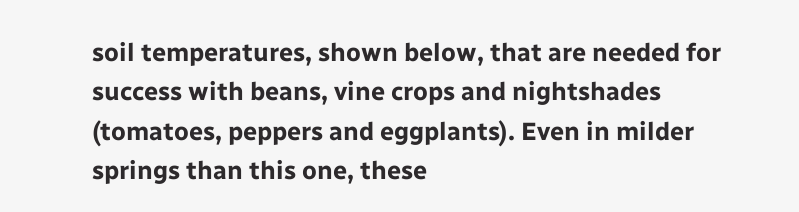soil temperatures, shown below, that are needed for success with beans, vine crops and nightshades (tomatoes, peppers and eggplants). Even in milder springs than this one, these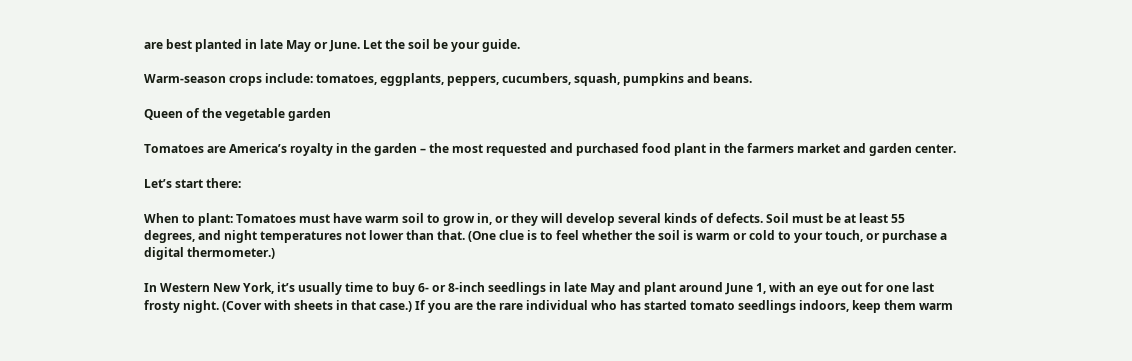are best planted in late May or June. Let the soil be your guide.

Warm-season crops include: tomatoes, eggplants, peppers, cucumbers, squash, pumpkins and beans.

Queen of the vegetable garden

Tomatoes are America’s royalty in the garden – the most requested and purchased food plant in the farmers market and garden center.

Let’s start there:

When to plant: Tomatoes must have warm soil to grow in, or they will develop several kinds of defects. Soil must be at least 55 degrees, and night temperatures not lower than that. (One clue is to feel whether the soil is warm or cold to your touch, or purchase a digital thermometer.)

In Western New York, it’s usually time to buy 6- or 8-inch seedlings in late May and plant around June 1, with an eye out for one last frosty night. (Cover with sheets in that case.) If you are the rare individual who has started tomato seedlings indoors, keep them warm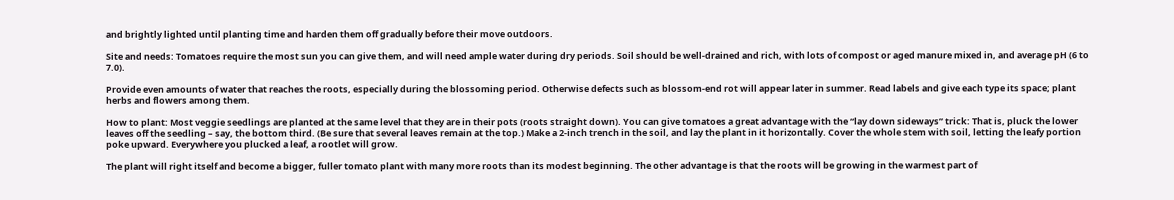and brightly lighted until planting time and harden them off gradually before their move outdoors.

Site and needs: Tomatoes require the most sun you can give them, and will need ample water during dry periods. Soil should be well-drained and rich, with lots of compost or aged manure mixed in, and average pH (6 to 7.0).

Provide even amounts of water that reaches the roots, especially during the blossoming period. Otherwise defects such as blossom-end rot will appear later in summer. Read labels and give each type its space; plant herbs and flowers among them.

How to plant: Most veggie seedlings are planted at the same level that they are in their pots (roots straight down). You can give tomatoes a great advantage with the “lay down sideways” trick: That is, pluck the lower leaves off the seedling – say, the bottom third. (Be sure that several leaves remain at the top.) Make a 2-inch trench in the soil, and lay the plant in it horizontally. Cover the whole stem with soil, letting the leafy portion poke upward. Everywhere you plucked a leaf, a rootlet will grow.

The plant will right itself and become a bigger, fuller tomato plant with many more roots than its modest beginning. The other advantage is that the roots will be growing in the warmest part of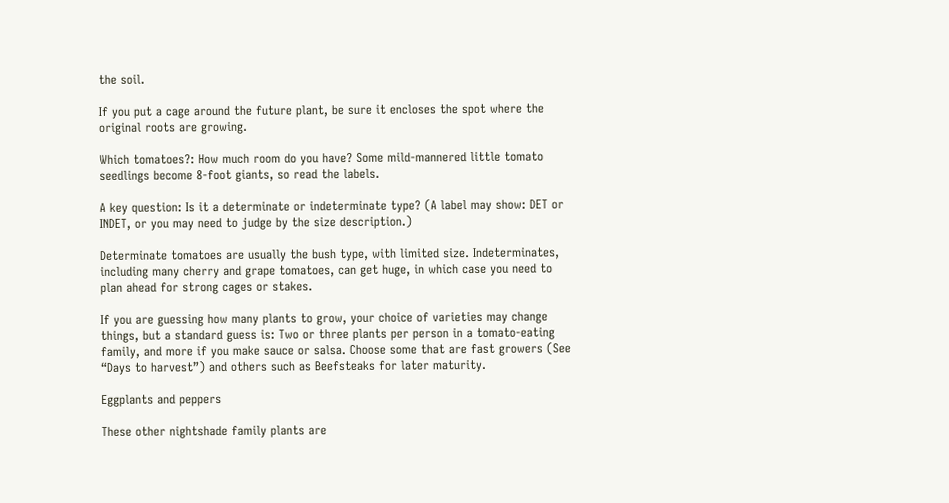the soil.

If you put a cage around the future plant, be sure it encloses the spot where the original roots are growing.

Which tomatoes?: How much room do you have? Some mild-mannered little tomato seedlings become 8-foot giants, so read the labels.

A key question: Is it a determinate or indeterminate type? (A label may show: DET or INDET, or you may need to judge by the size description.)

Determinate tomatoes are usually the bush type, with limited size. Indeterminates, including many cherry and grape tomatoes, can get huge, in which case you need to plan ahead for strong cages or stakes.

If you are guessing how many plants to grow, your choice of varieties may change things, but a standard guess is: Two or three plants per person in a tomato-eating family, and more if you make sauce or salsa. Choose some that are fast growers (See “Days to harvest”) and others such as Beefsteaks for later maturity.

Eggplants and peppers

These other nightshade family plants are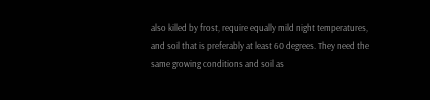also killed by frost, require equally mild night temperatures, and soil that is preferably at least 60 degrees. They need the same growing conditions and soil as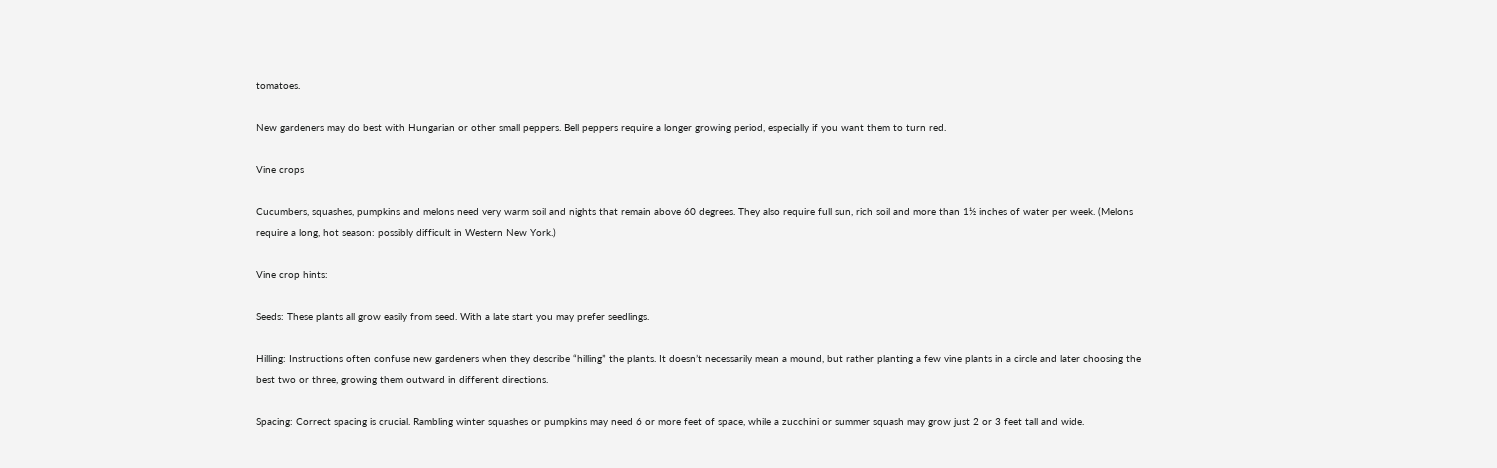tomatoes.

New gardeners may do best with Hungarian or other small peppers. Bell peppers require a longer growing period, especially if you want them to turn red.

Vine crops

Cucumbers, squashes, pumpkins and melons need very warm soil and nights that remain above 60 degrees. They also require full sun, rich soil and more than 1½ inches of water per week. (Melons require a long, hot season: possibly difficult in Western New York.)

Vine crop hints:

Seeds: These plants all grow easily from seed. With a late start you may prefer seedlings.

Hilling: Instructions often confuse new gardeners when they describe “hilling” the plants. It doesn’t necessarily mean a mound, but rather planting a few vine plants in a circle and later choosing the best two or three, growing them outward in different directions.

Spacing: Correct spacing is crucial. Rambling winter squashes or pumpkins may need 6 or more feet of space, while a zucchini or summer squash may grow just 2 or 3 feet tall and wide.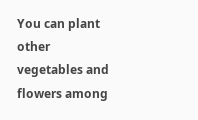You can plant other vegetables and flowers among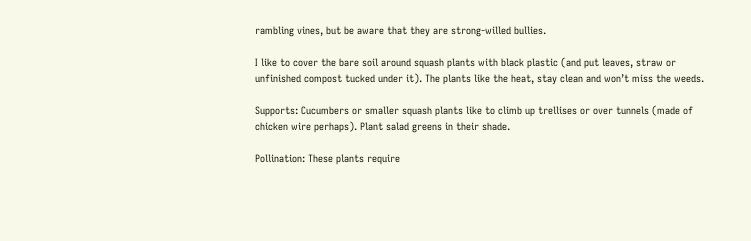rambling vines, but be aware that they are strong-willed bullies.

I like to cover the bare soil around squash plants with black plastic (and put leaves, straw or unfinished compost tucked under it). The plants like the heat, stay clean and won’t miss the weeds.

Supports: Cucumbers or smaller squash plants like to climb up trellises or over tunnels (made of chicken wire perhaps). Plant salad greens in their shade.

Pollination: These plants require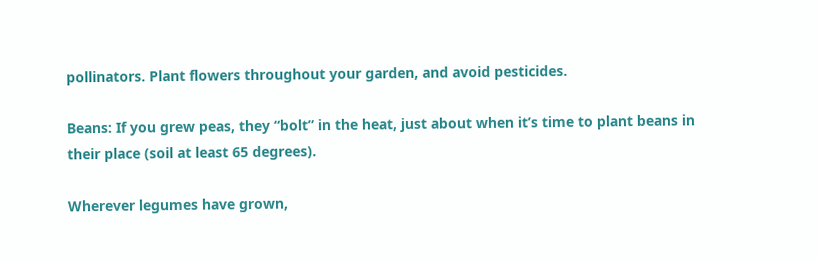pollinators. Plant flowers throughout your garden, and avoid pesticides.

Beans: If you grew peas, they “bolt” in the heat, just about when it’s time to plant beans in their place (soil at least 65 degrees).

Wherever legumes have grown,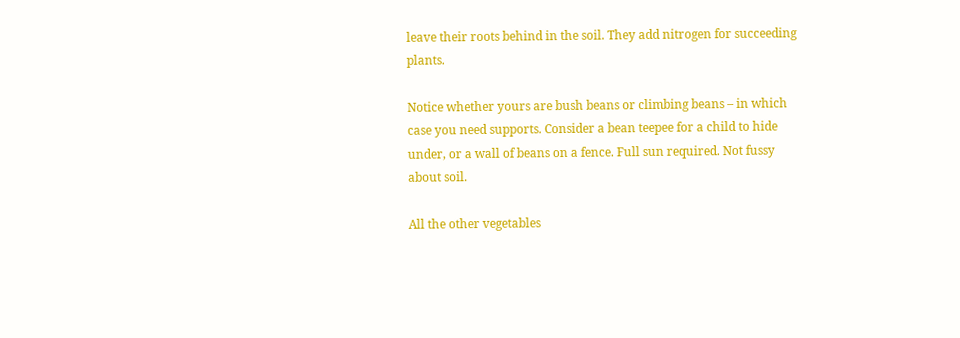leave their roots behind in the soil. They add nitrogen for succeeding plants.

Notice whether yours are bush beans or climbing beans – in which case you need supports. Consider a bean teepee for a child to hide under, or a wall of beans on a fence. Full sun required. Not fussy about soil.

All the other vegetables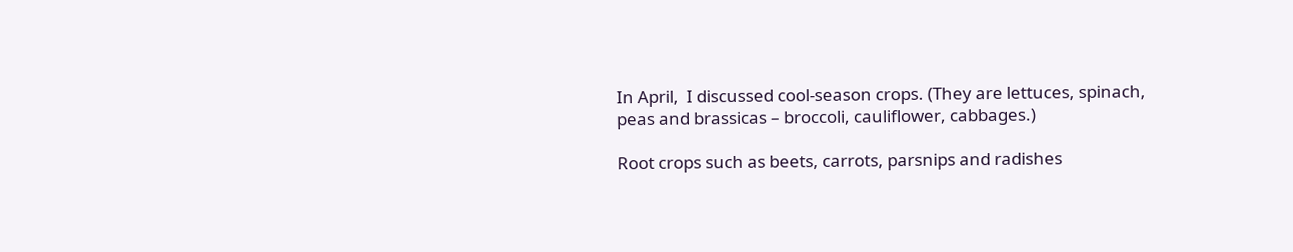In April,  I discussed cool-season crops. (They are lettuces, spinach, peas and brassicas – broccoli, cauliflower, cabbages.)

Root crops such as beets, carrots, parsnips and radishes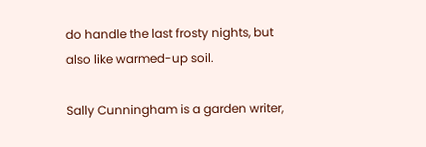do handle the last frosty nights, but also like warmed-up soil.

Sally Cunningham is a garden writer,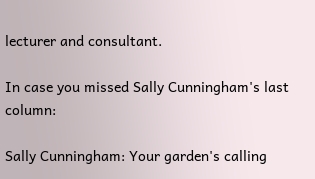lecturer and consultant.

In case you missed Sally Cunningham's last column:

Sally Cunningham: Your garden's calling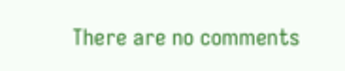There are no comments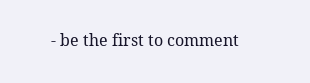- be the first to comment